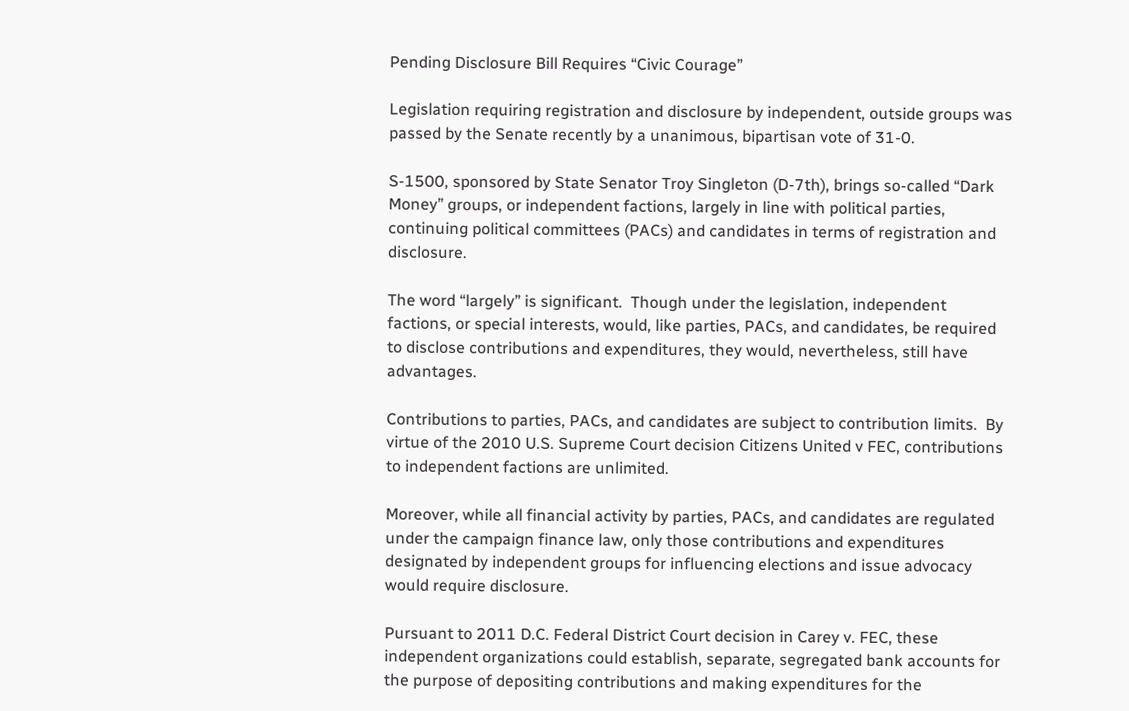Pending Disclosure Bill Requires “Civic Courage”

Legislation requiring registration and disclosure by independent, outside groups was passed by the Senate recently by a unanimous, bipartisan vote of 31-0.

S-1500, sponsored by State Senator Troy Singleton (D-7th), brings so-called “Dark Money” groups, or independent factions, largely in line with political parties, continuing political committees (PACs) and candidates in terms of registration and disclosure.

The word “largely” is significant.  Though under the legislation, independent factions, or special interests, would, like parties, PACs, and candidates, be required to disclose contributions and expenditures, they would, nevertheless, still have advantages.

Contributions to parties, PACs, and candidates are subject to contribution limits.  By virtue of the 2010 U.S. Supreme Court decision Citizens United v FEC, contributions to independent factions are unlimited.

Moreover, while all financial activity by parties, PACs, and candidates are regulated under the campaign finance law, only those contributions and expenditures designated by independent groups for influencing elections and issue advocacy would require disclosure.

Pursuant to 2011 D.C. Federal District Court decision in Carey v. FEC, these independent organizations could establish, separate, segregated bank accounts for the purpose of depositing contributions and making expenditures for the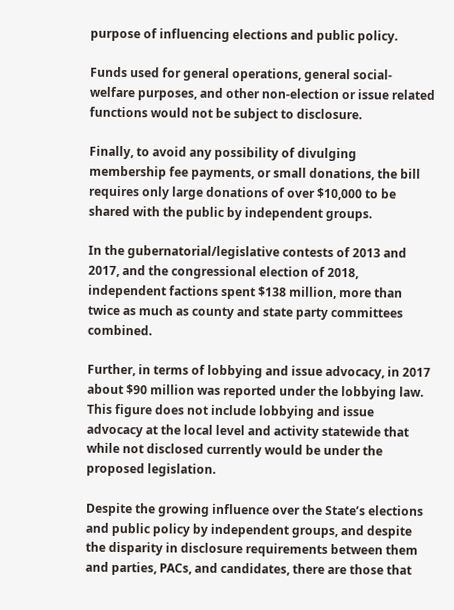purpose of influencing elections and public policy.

Funds used for general operations, general social-welfare purposes, and other non-election or issue related functions would not be subject to disclosure.

Finally, to avoid any possibility of divulging membership fee payments, or small donations, the bill requires only large donations of over $10,000 to be shared with the public by independent groups.

In the gubernatorial/legislative contests of 2013 and 2017, and the congressional election of 2018, independent factions spent $138 million, more than twice as much as county and state party committees combined.

Further, in terms of lobbying and issue advocacy, in 2017 about $90 million was reported under the lobbying law.  This figure does not include lobbying and issue advocacy at the local level and activity statewide that while not disclosed currently would be under the proposed legislation.

Despite the growing influence over the State’s elections and public policy by independent groups, and despite the disparity in disclosure requirements between them and parties, PACs, and candidates, there are those that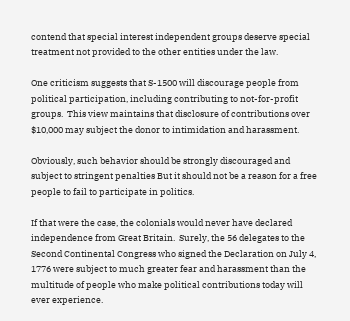contend that special interest independent groups deserve special treatment not provided to the other entities under the law.

One criticism suggests that S-1500 will discourage people from political participation, including contributing to not-for-profit groups.  This view maintains that disclosure of contributions over $10,000 may subject the donor to intimidation and harassment.

Obviously, such behavior should be strongly discouraged and subject to stringent penalties But it should not be a reason for a free people to fail to participate in politics.

If that were the case, the colonials would never have declared independence from Great Britain.  Surely, the 56 delegates to the Second Continental Congress who signed the Declaration on July 4, 1776 were subject to much greater fear and harassment than the  multitude of people who make political contributions today will ever experience.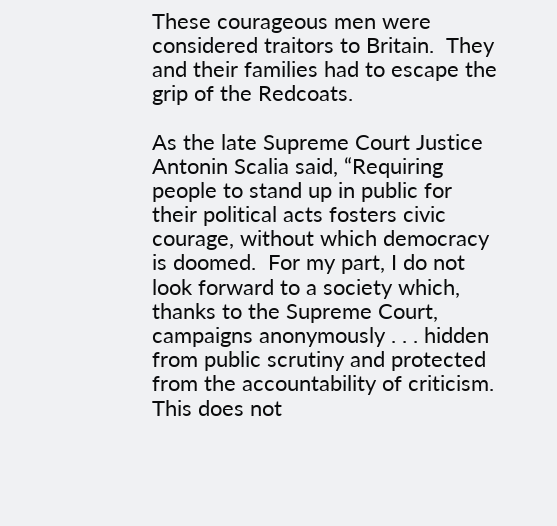These courageous men were considered traitors to Britain.  They and their families had to escape the grip of the Redcoats.

As the late Supreme Court Justice Antonin Scalia said, “Requiring people to stand up in public for their political acts fosters civic courage, without which democracy is doomed.  For my part, I do not look forward to a society which, thanks to the Supreme Court, campaigns anonymously . . . hidden from public scrutiny and protected from the accountability of criticism.  This does not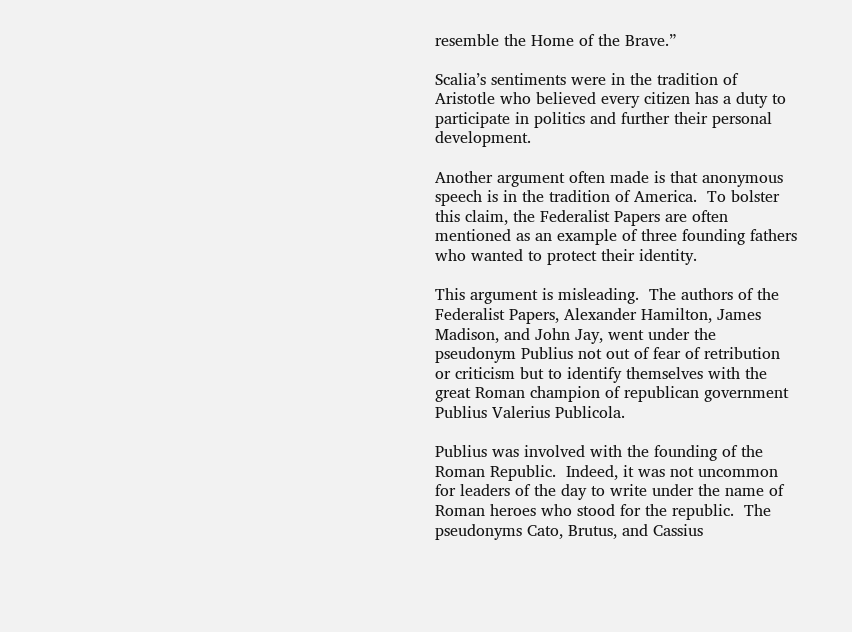resemble the Home of the Brave.”

Scalia’s sentiments were in the tradition of Aristotle who believed every citizen has a duty to participate in politics and further their personal development.

Another argument often made is that anonymous speech is in the tradition of America.  To bolster this claim, the Federalist Papers are often mentioned as an example of three founding fathers who wanted to protect their identity.

This argument is misleading.  The authors of the Federalist Papers, Alexander Hamilton, James Madison, and John Jay, went under the pseudonym Publius not out of fear of retribution or criticism but to identify themselves with the great Roman champion of republican government Publius Valerius Publicola.

Publius was involved with the founding of the Roman Republic.  Indeed, it was not uncommon for leaders of the day to write under the name of Roman heroes who stood for the republic.  The pseudonyms Cato, Brutus, and Cassius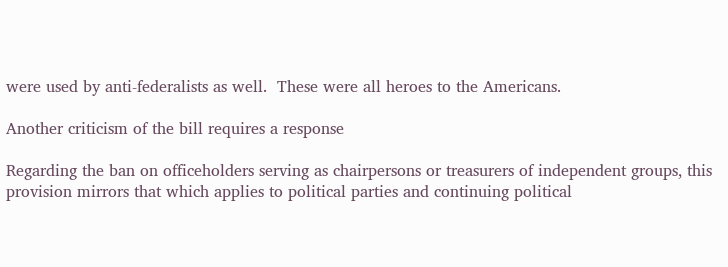were used by anti-federalists as well.  These were all heroes to the Americans.

Another criticism of the bill requires a response

Regarding the ban on officeholders serving as chairpersons or treasurers of independent groups, this provision mirrors that which applies to political parties and continuing political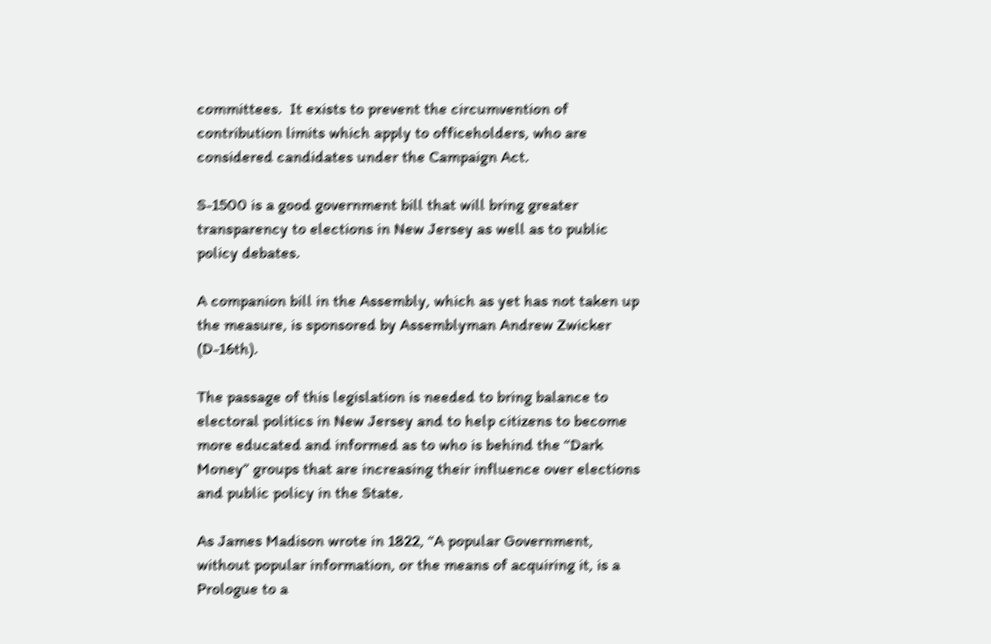committees.  It exists to prevent the circumvention of contribution limits which apply to officeholders, who are considered candidates under the Campaign Act.

S-1500 is a good government bill that will bring greater transparency to elections in New Jersey as well as to public policy debates.

A companion bill in the Assembly, which as yet has not taken up the measure, is sponsored by Assemblyman Andrew Zwicker (D-16th).

The passage of this legislation is needed to bring balance to electoral politics in New Jersey and to help citizens to become more educated and informed as to who is behind the “Dark Money” groups that are increasing their influence over elections and public policy in the State.

As James Madison wrote in 1822, “A popular Government, without popular information, or the means of acquiring it, is a Prologue to a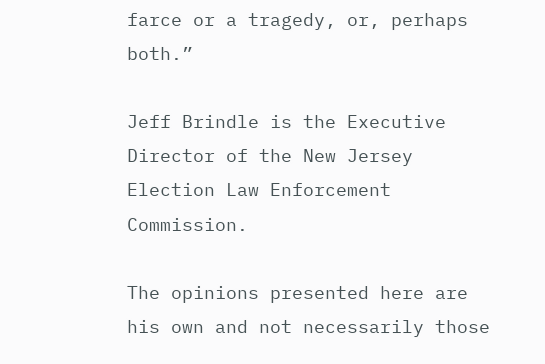farce or a tragedy, or, perhaps both.”

Jeff Brindle is the Executive Director of the New Jersey Election Law Enforcement Commission.

The opinions presented here are his own and not necessarily those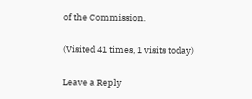of the Commission.

(Visited 41 times, 1 visits today)

Leave a Reply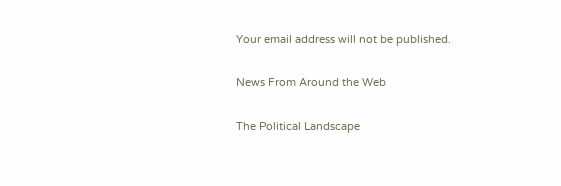Your email address will not be published.

News From Around the Web

The Political Landscape